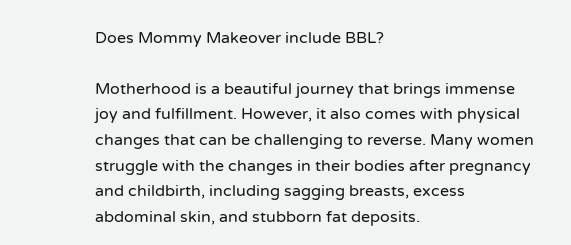Does Mommy Makeover include BBL?

Motherhood is a beautiful journey that brings immense joy and fulfillment. However, it also comes with physical changes that can be challenging to reverse. Many women struggle with the changes in their bodies after pregnancy and childbirth, including sagging breasts, excess abdominal skin, and stubborn fat deposits.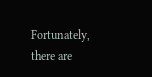Fortunately, there are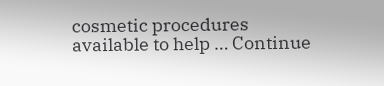cosmetic procedures available to help … Continue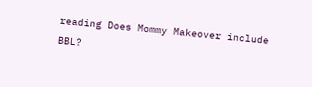reading Does Mommy Makeover include BBL?